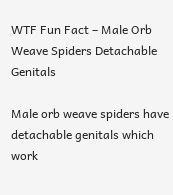WTF Fun Fact – Male Orb Weave Spiders Detachable Genitals

Male orb weave spiders have detachable genitals which work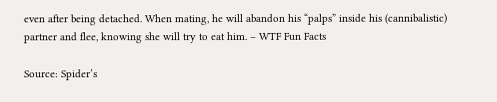even after being detached. When mating, he will abandon his “palps” inside his (cannibalistic) partner and flee, knowing she will try to eat him. – WTF Fun Facts

Source: Spider’s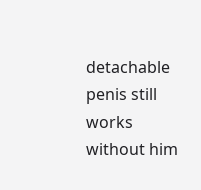detachable penis still works without him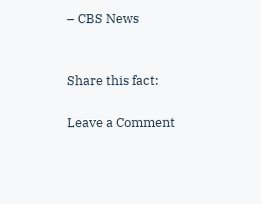– CBS News


Share this fact:

Leave a Comment